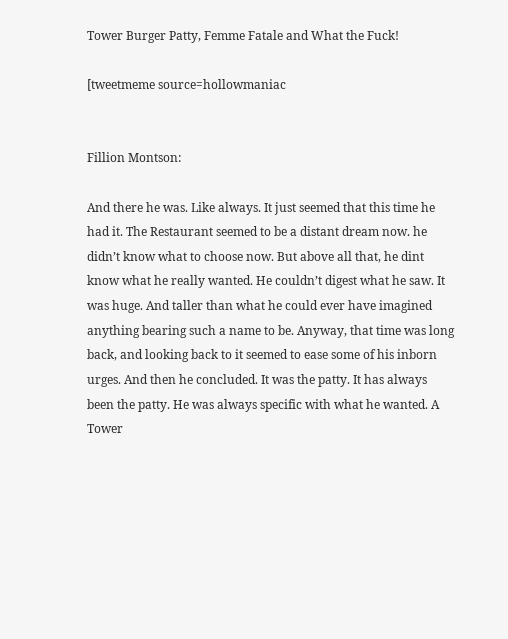Tower Burger Patty, Femme Fatale and What the Fuck!

[tweetmeme source=hollowmaniac


Fillion Montson:

And there he was. Like always. It just seemed that this time he had it. The Restaurant seemed to be a distant dream now. he didn’t know what to choose now. But above all that, he dint know what he really wanted. He couldn’t digest what he saw. It was huge. And taller than what he could ever have imagined anything bearing such a name to be. Anyway, that time was long back, and looking back to it seemed to ease some of his inborn urges. And then he concluded. It was the patty. It has always been the patty. He was always specific with what he wanted. A Tower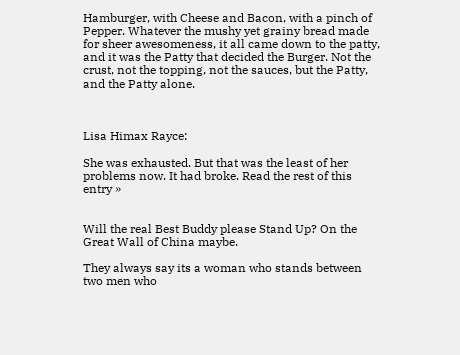Hamburger, with Cheese and Bacon, with a pinch of Pepper. Whatever the mushy yet grainy bread made for sheer awesomeness, it all came down to the patty, and it was the Patty that decided the Burger. Not the crust, not the topping, not the sauces, but the Patty, and the Patty alone.



Lisa Himax Rayce:

She was exhausted. But that was the least of her problems now. It had broke. Read the rest of this entry »


Will the real Best Buddy please Stand Up? On the Great Wall of China maybe.

They always say its a woman who stands between two men who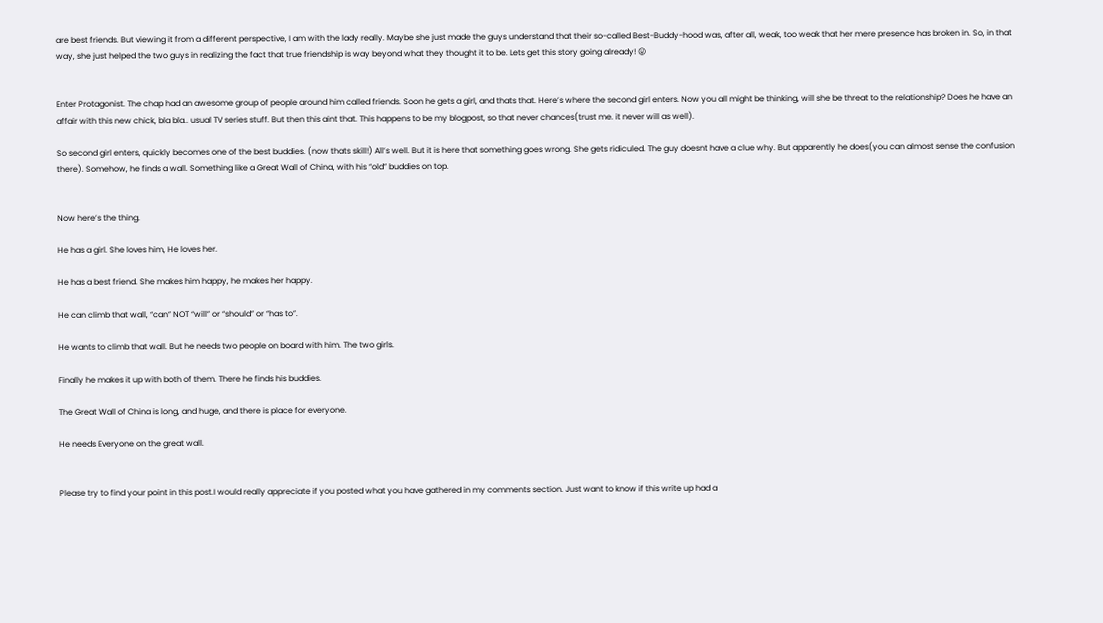are best friends. But viewing it from a different perspective, I am with the lady really. Maybe she just made the guys understand that their so-called Best-Buddy-hood was, after all, weak, too weak that her mere presence has broken in. So, in that way, she just helped the two guys in realizing the fact that true friendship is way beyond what they thought it to be. Lets get this story going already! 😛


Enter Protagonist. The chap had an awesome group of people around him called friends. Soon he gets a girl, and thats that. Here’s where the second girl enters. Now you all might be thinking, will she be threat to the relationship? Does he have an affair with this new chick, bla bla.. usual TV series stuff. But then this aint that. This happens to be my blogpost, so that never chances(trust me. it never will as well).

So second girl enters, quickly becomes one of the best buddies. (now thats skill!) All’s well. But it is here that something goes wrong. She gets ridiculed. The guy doesnt have a clue why. But apparently he does(you can almost sense the confusion there). Somehow, he finds a wall. Something like a Great Wall of China, with his “old” buddies on top.


Now here’s the thing.

He has a girl. She loves him, He loves her.

He has a best friend. She makes him happy, he makes her happy.

He can climb that wall, “can” NOT “will” or “should” or “has to”.

He wants to climb that wall. But he needs two people on board with him. The two girls.

Finally he makes it up with both of them. There he finds his buddies.

The Great Wall of China is long, and huge, and there is place for everyone.

He needs Everyone on the great wall.


Please try to find your point in this post.I would really appreciate if you posted what you have gathered in my comments section. Just want to know if this write up had a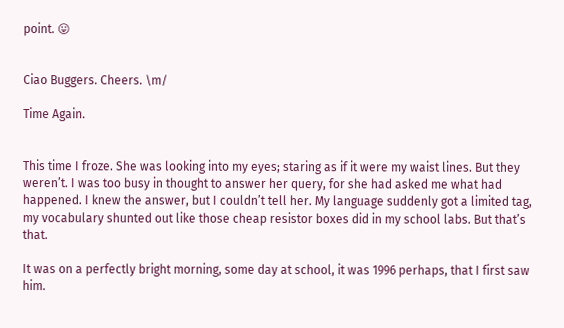point. 😛


Ciao Buggers. Cheers. \m/

Time Again.


This time I froze. She was looking into my eyes; staring as if it were my waist lines. But they weren’t. I was too busy in thought to answer her query, for she had asked me what had happened. I knew the answer, but I couldn’t tell her. My language suddenly got a limited tag, my vocabulary shunted out like those cheap resistor boxes did in my school labs. But that’s that.

It was on a perfectly bright morning, some day at school, it was 1996 perhaps, that I first saw him.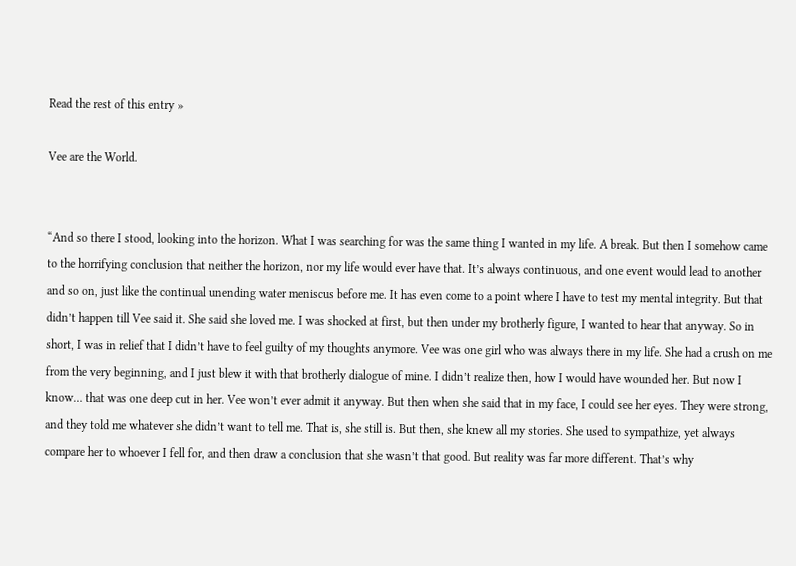Read the rest of this entry »

Vee are the World.


“And so there I stood, looking into the horizon. What I was searching for was the same thing I wanted in my life. A break. But then I somehow came to the horrifying conclusion that neither the horizon, nor my life would ever have that. It’s always continuous, and one event would lead to another and so on, just like the continual unending water meniscus before me. It has even come to a point where I have to test my mental integrity. But that didn’t happen till Vee said it. She said she loved me. I was shocked at first, but then under my brotherly figure, I wanted to hear that anyway. So in short, I was in relief that I didn’t have to feel guilty of my thoughts anymore. Vee was one girl who was always there in my life. She had a crush on me from the very beginning, and I just blew it with that brotherly dialogue of mine. I didn’t realize then, how I would have wounded her. But now I know… that was one deep cut in her. Vee won’t ever admit it anyway. But then when she said that in my face, I could see her eyes. They were strong, and they told me whatever she didn’t want to tell me. That is, she still is. But then, she knew all my stories. She used to sympathize, yet always compare her to whoever I fell for, and then draw a conclusion that she wasn’t that good. But reality was far more different. That’s why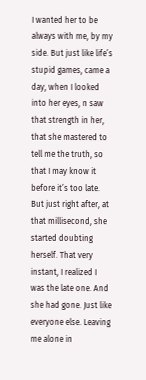I wanted her to be always with me, by my side. But just like life’s stupid games, came a day, when I looked into her eyes, n saw that strength in her, that she mastered to tell me the truth, so that I may know it before it’s too late. But just right after, at that millisecond, she started doubting herself. That very instant, I realized I was the late one. And she had gone. Just like everyone else. Leaving me alone in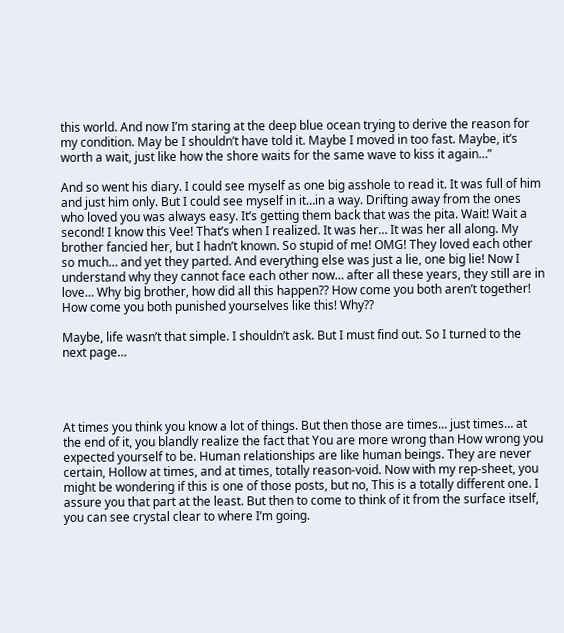this world. And now I’m staring at the deep blue ocean trying to derive the reason for my condition. May be I shouldn’t have told it. Maybe I moved in too fast. Maybe, it’s worth a wait, just like how the shore waits for the same wave to kiss it again…”

And so went his diary. I could see myself as one big asshole to read it. It was full of him and just him only. But I could see myself in it…in a way. Drifting away from the ones who loved you was always easy. It’s getting them back that was the pita. Wait! Wait a second! I know this Vee! That’s when I realized. It was her… It was her all along. My brother fancied her, but I hadn’t known. So stupid of me! OMG! They loved each other so much… and yet they parted. And everything else was just a lie, one big lie! Now I understand why they cannot face each other now… after all these years, they still are in love… Why big brother, how did all this happen?? How come you both aren’t together! How come you both punished yourselves like this! Why??

Maybe, life wasn’t that simple. I shouldn’t ask. But I must find out. So I turned to the next page…




At times you think you know a lot of things. But then those are times… just times… at the end of it, you blandly realize the fact that You are more wrong than How wrong you expected yourself to be. Human relationships are like human beings. They are never certain, Hollow at times, and at times, totally reason-void. Now with my rep-sheet, you might be wondering if this is one of those posts, but no, This is a totally different one. I assure you that part at the least. But then to come to think of it from the surface itself, you can see crystal clear to where I’m going.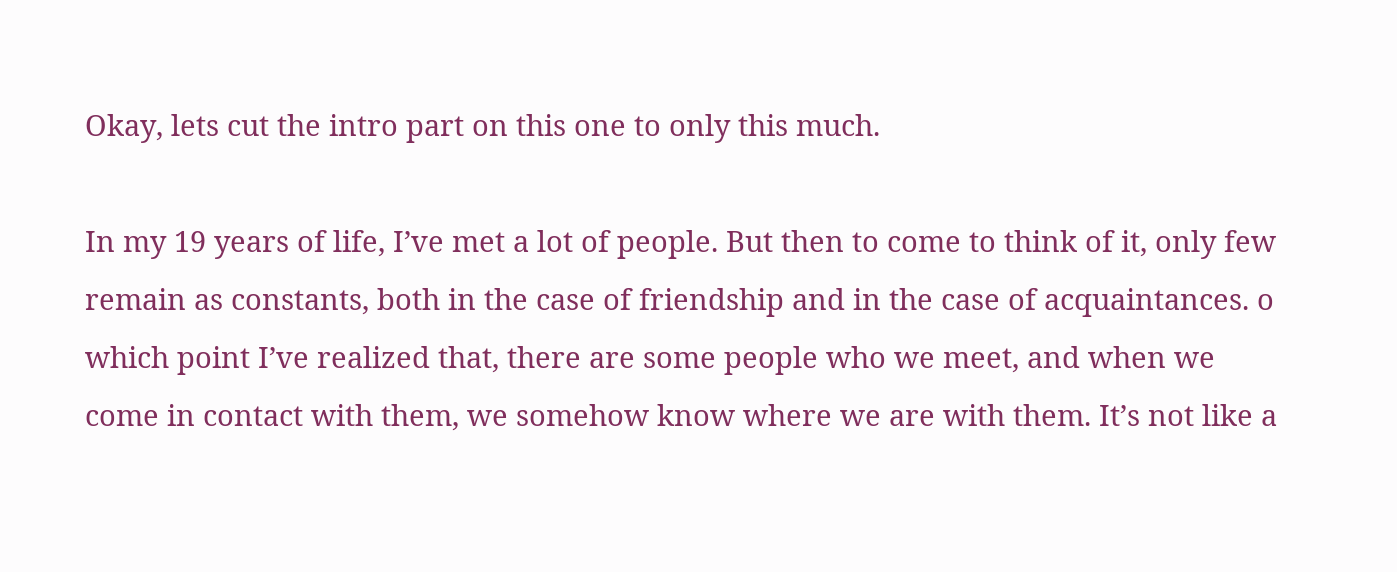Okay, lets cut the intro part on this one to only this much.

In my 19 years of life, I’ve met a lot of people. But then to come to think of it, only few remain as constants, both in the case of friendship and in the case of acquaintances. o which point I’ve realized that, there are some people who we meet, and when we come in contact with them, we somehow know where we are with them. It’s not like a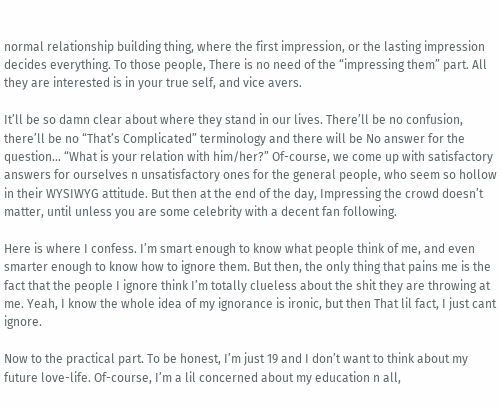normal relationship building thing, where the first impression, or the lasting impression decides everything. To those people, There is no need of the “impressing them” part. All they are interested is in your true self, and vice avers.

It’ll be so damn clear about where they stand in our lives. There’ll be no confusion, there’ll be no “That’s Complicated” terminology and there will be No answer for the question… “What is your relation with him/her?” Of-course, we come up with satisfactory answers for ourselves n unsatisfactory ones for the general people, who seem so hollow in their WYSIWYG attitude. But then at the end of the day, Impressing the crowd doesn’t matter, until unless you are some celebrity with a decent fan following.

Here is where I confess. I’m smart enough to know what people think of me, and even smarter enough to know how to ignore them. But then, the only thing that pains me is the fact that the people I ignore think I’m totally clueless about the shit they are throwing at me. Yeah, I know the whole idea of my ignorance is ironic, but then That lil fact, I just cant ignore.

Now to the practical part. To be honest, I’m just 19 and I don’t want to think about my future love-life. Of-course, I’m a lil concerned about my education n all,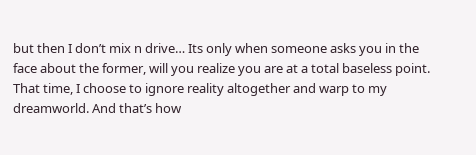but then I don’t mix n drive… Its only when someone asks you in the face about the former, will you realize you are at a total baseless point. That time, I choose to ignore reality altogether and warp to my dreamworld. And that’s how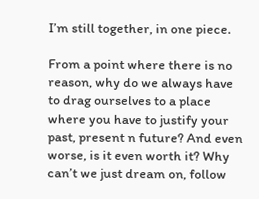I’m still together, in one piece.

From a point where there is no reason, why do we always have to drag ourselves to a place where you have to justify your past, present n future? And even worse, is it even worth it? Why can’t we just dream on, follow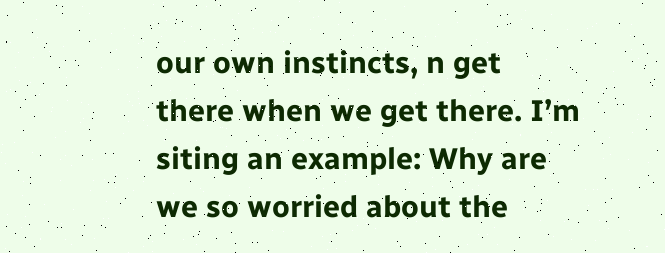our own instincts, n get there when we get there. I’m siting an example: Why are we so worried about the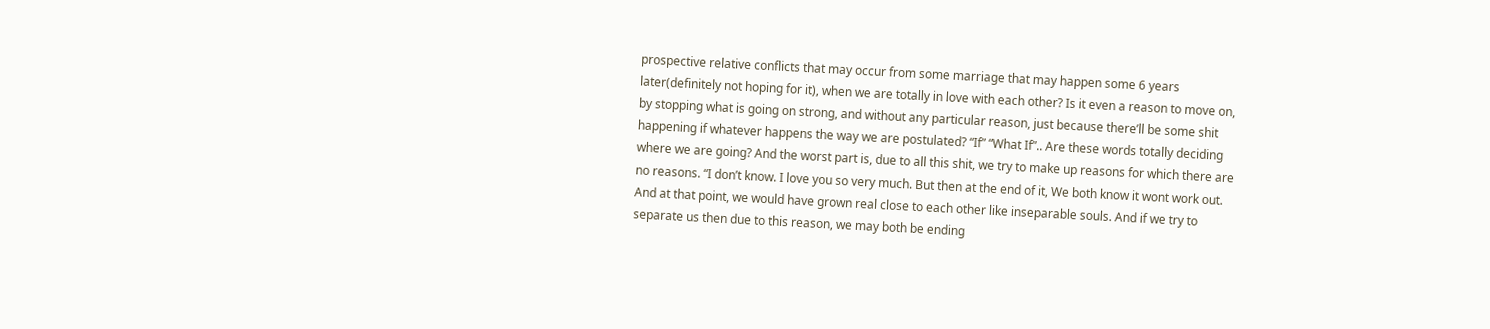prospective relative conflicts that may occur from some marriage that may happen some 6 years later(definitely not hoping for it), when we are totally in love with each other? Is it even a reason to move on, by stopping what is going on strong, and without any particular reason, just because there’ll be some shit happening if whatever happens the way we are postulated? “If” “What If”.. Are these words totally deciding where we are going? And the worst part is, due to all this shit, we try to make up reasons for which there are no reasons. “I don’t know. I love you so very much. But then at the end of it, We both know it wont work out. And at that point, we would have grown real close to each other like inseparable souls. And if we try to separate us then due to this reason, we may both be ending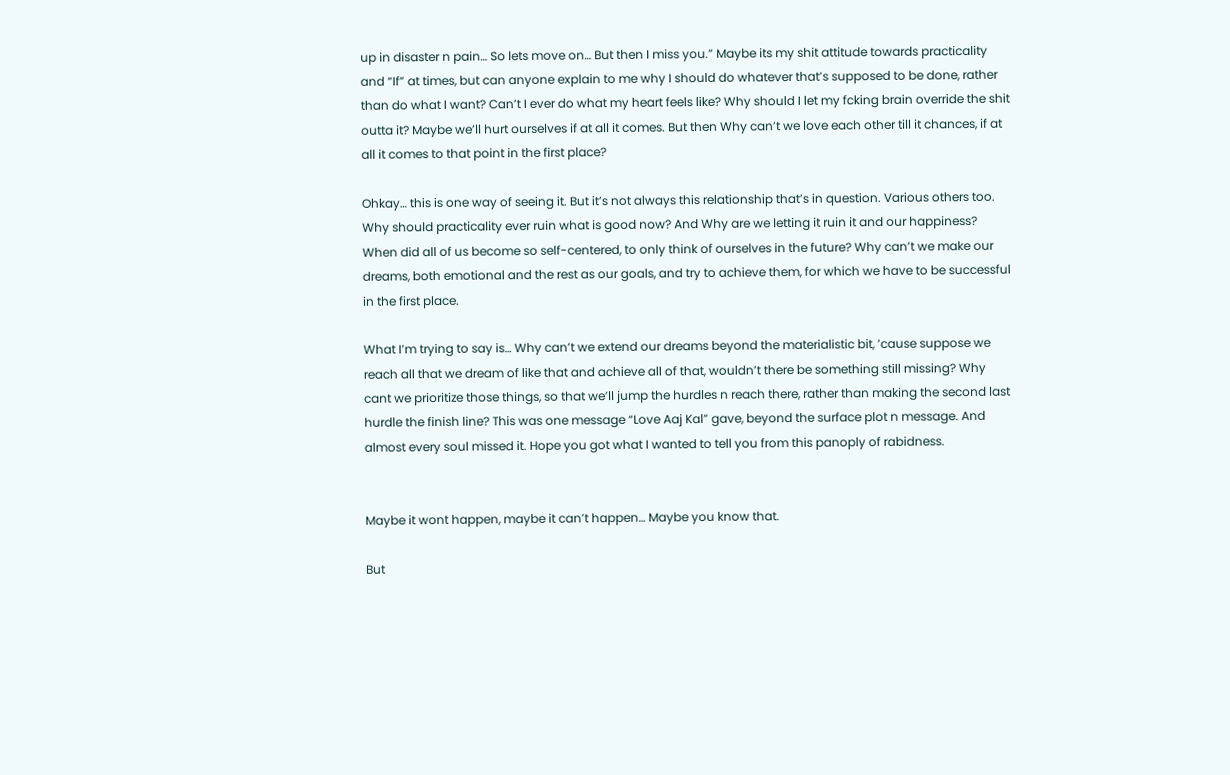up in disaster n pain… So lets move on… But then I miss you.” Maybe its my shit attitude towards practicality and “If” at times, but can anyone explain to me why I should do whatever that’s supposed to be done, rather than do what I want? Can’t I ever do what my heart feels like? Why should I let my fcking brain override the shit outta it? Maybe we’ll hurt ourselves if at all it comes. But then Why can’t we love each other till it chances, if at all it comes to that point in the first place?

Ohkay… this is one way of seeing it. But it’s not always this relationship that’s in question. Various others too. Why should practicality ever ruin what is good now? And Why are we letting it ruin it and our happiness? When did all of us become so self-centered, to only think of ourselves in the future? Why can’t we make our dreams, both emotional and the rest as our goals, and try to achieve them, for which we have to be successful in the first place.

What I’m trying to say is… Why can’t we extend our dreams beyond the materialistic bit, ’cause suppose we reach all that we dream of like that and achieve all of that, wouldn’t there be something still missing? Why cant we prioritize those things, so that we’ll jump the hurdles n reach there, rather than making the second last hurdle the finish line? This was one message “Love Aaj Kal” gave, beyond the surface plot n message. And almost every soul missed it. Hope you got what I wanted to tell you from this panoply of rabidness.


Maybe it wont happen, maybe it can’t happen… Maybe you know that.

But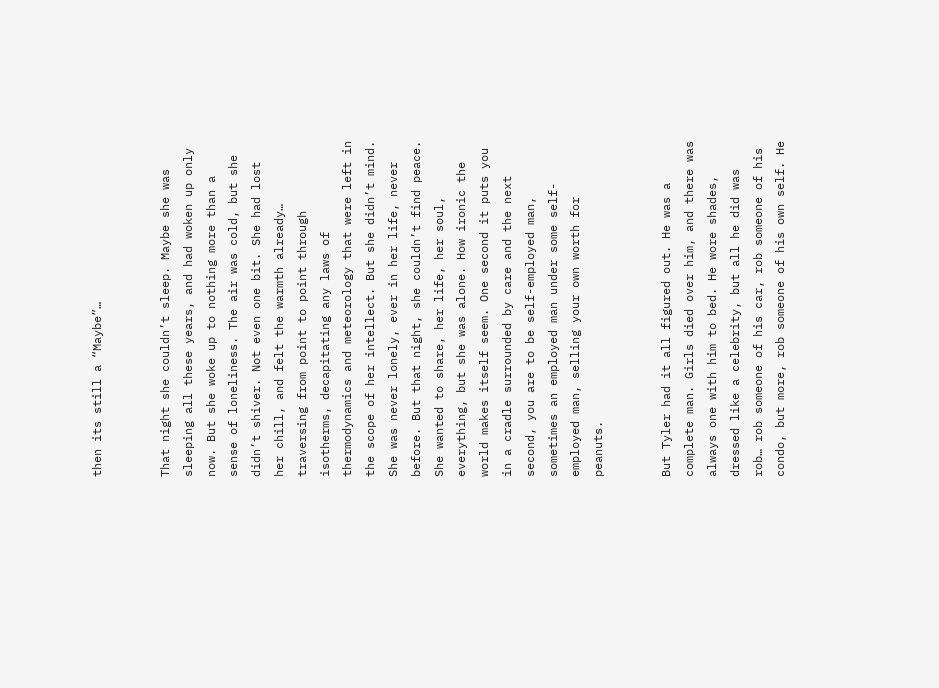then its still a “Maybe”…


That night she couldn’t sleep. Maybe she was sleeping all these years, and had woken up only now. But she woke up to nothing more than a sense of loneliness. The air was cold, but she didn’t shiver. Not even one bit. She had lost her chill, and felt the warmth already… traversing from point to point through isotherms, decapitating any laws of thermodynamics and meteorology that were left in the scope of her intellect. But she didn’t mind. She was never lonely, ever in her life, never before. But that night, she couldn’t find peace. She wanted to share, her life, her soul, everything, but she was alone. How ironic the world makes itself seem. One second it puts you in a cradle surrounded by care and the next second, you are to be self-employed man, sometimes an employed man under some self-employed man, selling your own worth for peanuts.


But Tyler had it all figured out. He was a complete man. Girls died over him, and there was always one with him to bed. He wore shades, dressed like a celebrity, but all he did was rob… rob someone of his car, rob someone of his condo, but more, rob someone of his own self. He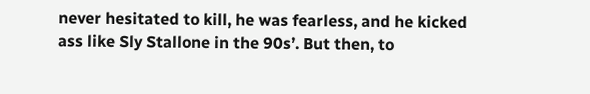never hesitated to kill, he was fearless, and he kicked ass like Sly Stallone in the 90s’. But then, to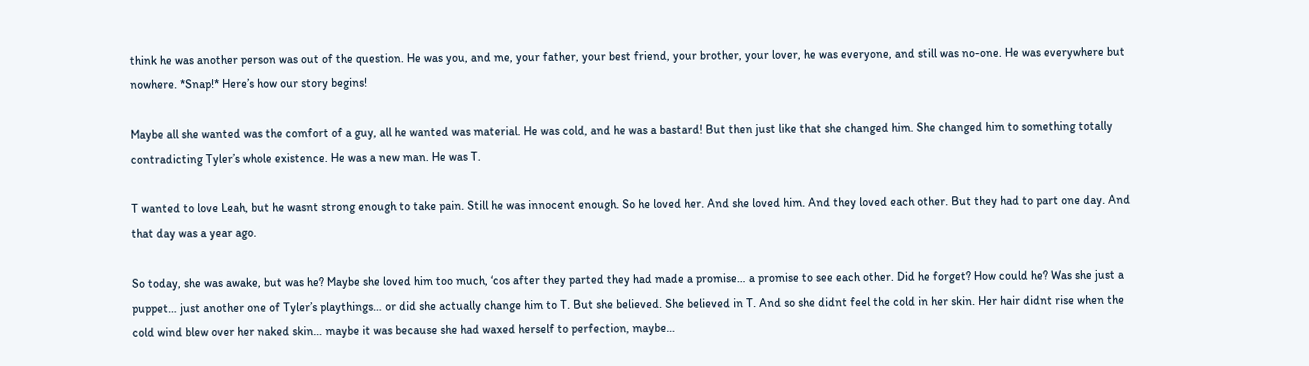think he was another person was out of the question. He was you, and me, your father, your best friend, your brother, your lover, he was everyone, and still was no-one. He was everywhere but nowhere. *Snap!* Here’s how our story begins!

Maybe all she wanted was the comfort of a guy, all he wanted was material. He was cold, and he was a bastard! But then just like that she changed him. She changed him to something totally contradicting Tyler’s whole existence. He was a new man. He was T.

T wanted to love Leah, but he wasnt strong enough to take pain. Still he was innocent enough. So he loved her. And she loved him. And they loved each other. But they had to part one day. And that day was a year ago.

So today, she was awake, but was he? Maybe she loved him too much, ‘cos after they parted they had made a promise… a promise to see each other. Did he forget? How could he? Was she just a puppet… just another one of Tyler’s playthings… or did she actually change him to T. But she believed. She believed in T. And so she didnt feel the cold in her skin. Her hair didnt rise when the cold wind blew over her naked skin… maybe it was because she had waxed herself to perfection, maybe…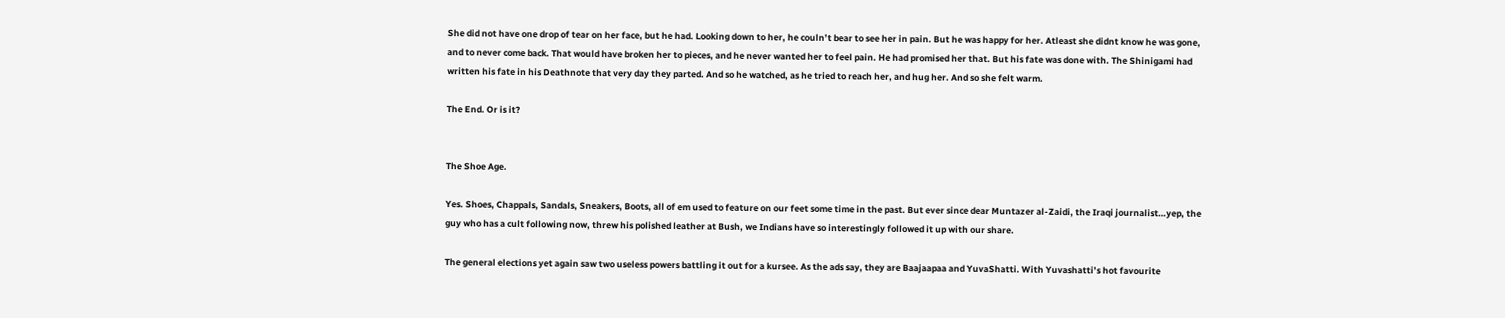She did not have one drop of tear on her face, but he had. Looking down to her, he couln’t bear to see her in pain. But he was happy for her. Atleast she didnt know he was gone, and to never come back. That would have broken her to pieces, and he never wanted her to feel pain. He had promised her that. But his fate was done with. The Shinigami had written his fate in his Deathnote that very day they parted. And so he watched, as he tried to reach her, and hug her. And so she felt warm.

The End. Or is it?


The Shoe Age.

Yes. Shoes, Chappals, Sandals, Sneakers, Boots, all of em used to feature on our feet some time in the past. But ever since dear Muntazer al-Zaidi, the Iraqi journalist…yep, the guy who has a cult following now, threw his polished leather at Bush, we Indians have so interestingly followed it up with our share.

The general elections yet again saw two useless powers battling it out for a kursee. As the ads say, they are Baajaapaa and YuvaShatti. With Yuvashatti’s hot favourite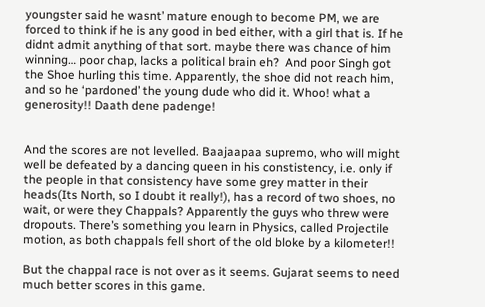youngster said he wasnt’ mature enough to become PM, we are forced to think if he is any good in bed either, with a girl that is. If he didnt admit anything of that sort. maybe there was chance of him winning… poor chap, lacks a political brain eh?  And poor Singh got the Shoe hurling this time. Apparently, the shoe did not reach him, and so he ‘pardoned’ the young dude who did it. Whoo! what a generosity!! Daath dene padenge!


And the scores are not levelled. Baajaapaa supremo, who will might well be defeated by a dancing queen in his constistency, i.e. only if the people in that consistency have some grey matter in their heads(Its North, so I doubt it really!), has a record of two shoes, no wait, or were they Chappals? Apparently the guys who threw were dropouts. There’s something you learn in Physics, called Projectile motion, as both chappals fell short of the old bloke by a kilometer!!

But the chappal race is not over as it seems. Gujarat seems to need much better scores in this game.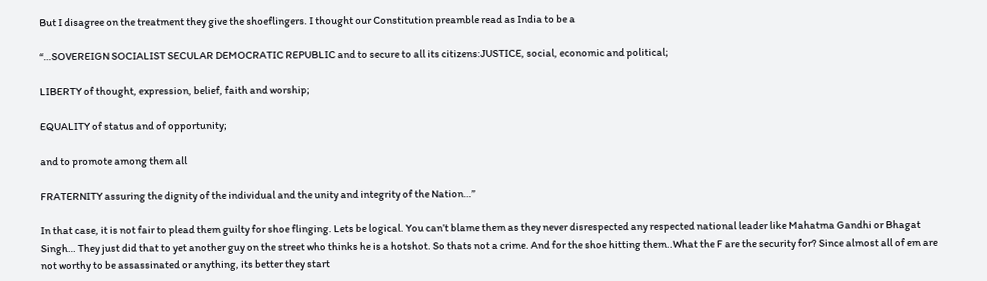But I disagree on the treatment they give the shoeflingers. I thought our Constitution preamble read as India to be a

“…SOVEREIGN SOCIALIST SECULAR DEMOCRATIC REPUBLIC and to secure to all its citizens:JUSTICE, social, economic and political;

LIBERTY of thought, expression, belief, faith and worship;

EQUALITY of status and of opportunity;

and to promote among them all

FRATERNITY assuring the dignity of the individual and the unity and integrity of the Nation…”

In that case, it is not fair to plead them guilty for shoe flinging. Lets be logical. You can’t blame them as they never disrespected any respected national leader like Mahatma Gandhi or Bhagat Singh… They just did that to yet another guy on the street who thinks he is a hotshot. So thats not a crime. And for the shoe hitting them..What the F are the security for? Since almost all of em are not worthy to be assassinated or anything, its better they start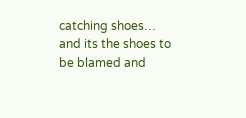catching shoes… and its the shoes to be blamed and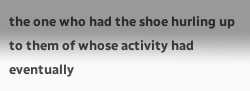the one who had the shoe hurling up to them of whose activity had eventually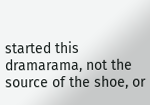started this dramarama, not the source of the shoe, or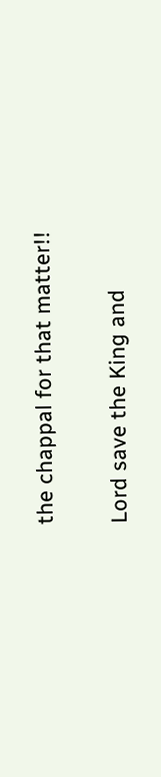the chappal for that matter!!

Lord save the King and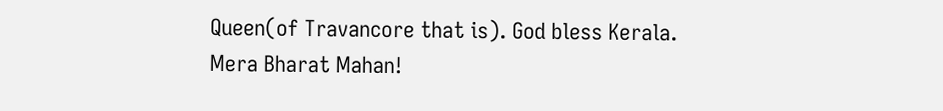Queen(of Travancore that is). God bless Kerala. Mera Bharat Mahan!